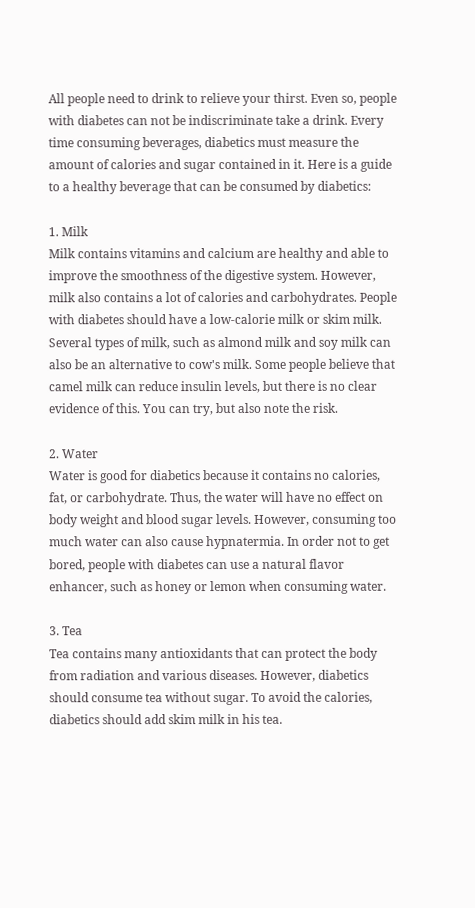All people need to drink to relieve your thirst. Even so, people with diabetes can not be indiscriminate take a drink. Every time consuming beverages, diabetics must measure the amount of calories and sugar contained in it. Here is a guide to a healthy beverage that can be consumed by diabetics:

1. Milk
Milk contains vitamins and calcium are healthy and able to improve the smoothness of the digestive system. However, milk also contains a lot of calories and carbohydrates. People with diabetes should have a low-calorie milk or skim milk. Several types of milk, such as almond milk and soy milk can also be an alternative to cow's milk. Some people believe that camel milk can reduce insulin levels, but there is no clear evidence of this. You can try, but also note the risk.

2. Water
Water is good for diabetics because it contains no calories, fat, or carbohydrate. Thus, the water will have no effect on body weight and blood sugar levels. However, consuming too much water can also cause hypnatermia. In order not to get bored, people with diabetes can use a natural flavor enhancer, such as honey or lemon when consuming water.

3. Tea
Tea contains many antioxidants that can protect the body from radiation and various diseases. However, diabetics should consume tea without sugar. To avoid the calories, diabetics should add skim milk in his tea.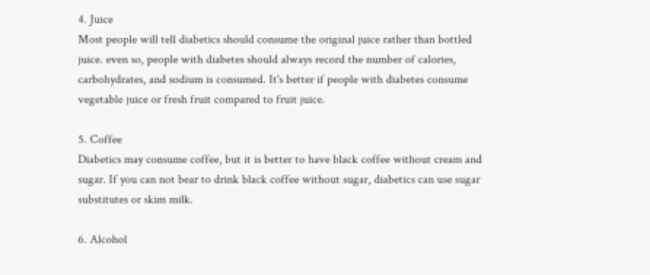4. Juice
Most people will tell diabetics should consume the original juice rather than bottled juice. even so, people with diabetes should always record the number of calories, carbohydrates, and sodium is consumed. It's better if people with diabetes consume vegetable juice or fresh fruit compared to fruit juice.

5. Coffee
Diabetics may consume coffee, but it is better to have black coffee without cream and sugar. If you can not bear to drink black coffee without sugar, diabetics can use sugar substitutes or skim milk.

6. Alcohol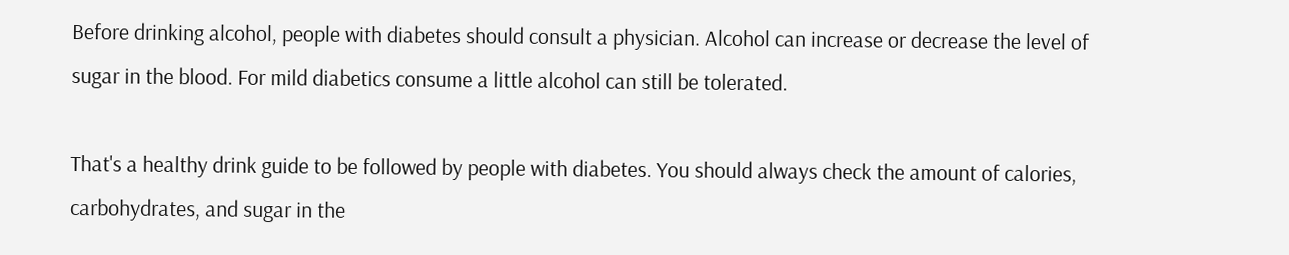Before drinking alcohol, people with diabetes should consult a physician. Alcohol can increase or decrease the level of sugar in the blood. For mild diabetics consume a little alcohol can still be tolerated.

That's a healthy drink guide to be followed by people with diabetes. You should always check the amount of calories, carbohydrates, and sugar in the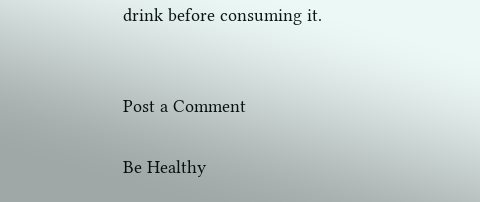drink before consuming it.


Post a Comment

Be Healthy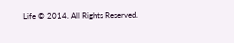Life © 2014. All Rights Reserved.